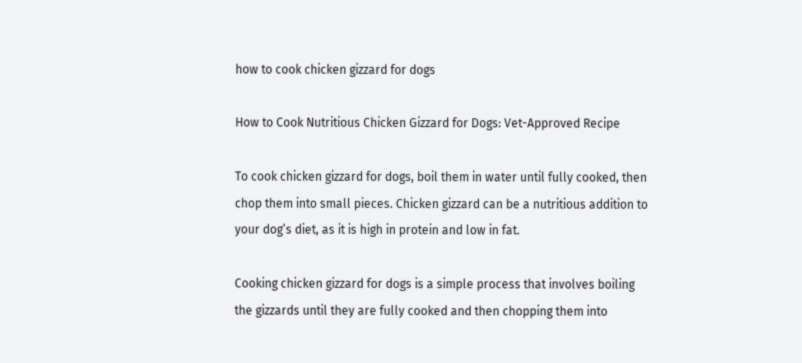how to cook chicken gizzard for dogs

How to Cook Nutritious Chicken Gizzard for Dogs: Vet-Approved Recipe

To cook chicken gizzard for dogs, boil them in water until fully cooked, then chop them into small pieces. Chicken gizzard can be a nutritious addition to your dog’s diet, as it is high in protein and low in fat.

Cooking chicken gizzard for dogs is a simple process that involves boiling the gizzards until they are fully cooked and then chopping them into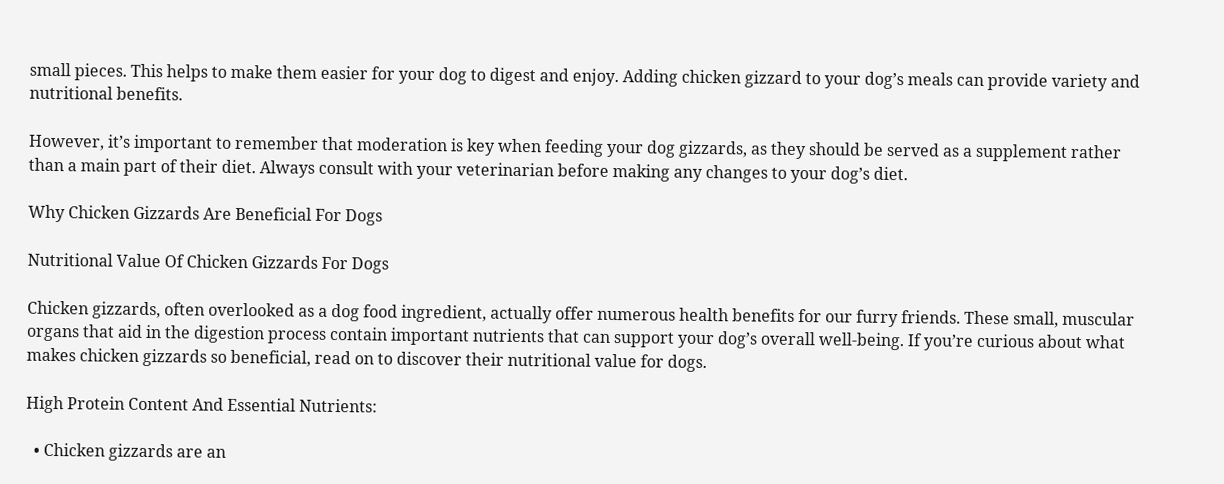small pieces. This helps to make them easier for your dog to digest and enjoy. Adding chicken gizzard to your dog’s meals can provide variety and nutritional benefits.

However, it’s important to remember that moderation is key when feeding your dog gizzards, as they should be served as a supplement rather than a main part of their diet. Always consult with your veterinarian before making any changes to your dog’s diet.

Why Chicken Gizzards Are Beneficial For Dogs

Nutritional Value Of Chicken Gizzards For Dogs

Chicken gizzards, often overlooked as a dog food ingredient, actually offer numerous health benefits for our furry friends. These small, muscular organs that aid in the digestion process contain important nutrients that can support your dog’s overall well-being. If you’re curious about what makes chicken gizzards so beneficial, read on to discover their nutritional value for dogs.

High Protein Content And Essential Nutrients:

  • Chicken gizzards are an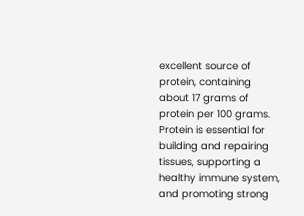excellent source of protein, containing about 17 grams of protein per 100 grams. Protein is essential for building and repairing tissues, supporting a healthy immune system, and promoting strong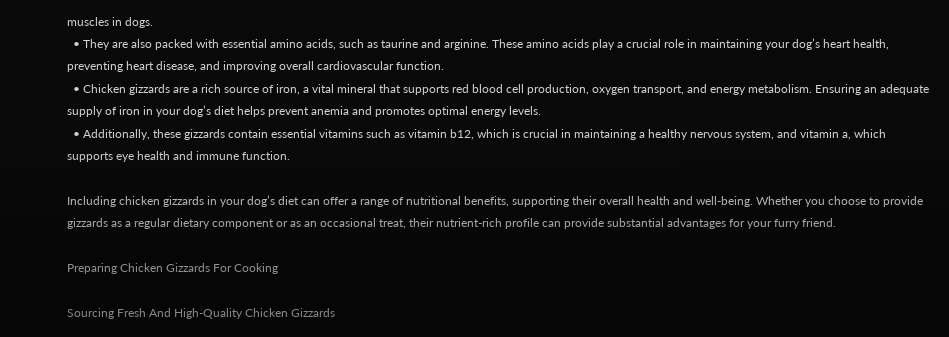muscles in dogs.
  • They are also packed with essential amino acids, such as taurine and arginine. These amino acids play a crucial role in maintaining your dog’s heart health, preventing heart disease, and improving overall cardiovascular function.
  • Chicken gizzards are a rich source of iron, a vital mineral that supports red blood cell production, oxygen transport, and energy metabolism. Ensuring an adequate supply of iron in your dog’s diet helps prevent anemia and promotes optimal energy levels.
  • Additionally, these gizzards contain essential vitamins such as vitamin b12, which is crucial in maintaining a healthy nervous system, and vitamin a, which supports eye health and immune function.

Including chicken gizzards in your dog’s diet can offer a range of nutritional benefits, supporting their overall health and well-being. Whether you choose to provide gizzards as a regular dietary component or as an occasional treat, their nutrient-rich profile can provide substantial advantages for your furry friend.

Preparing Chicken Gizzards For Cooking

Sourcing Fresh And High-Quality Chicken Gizzards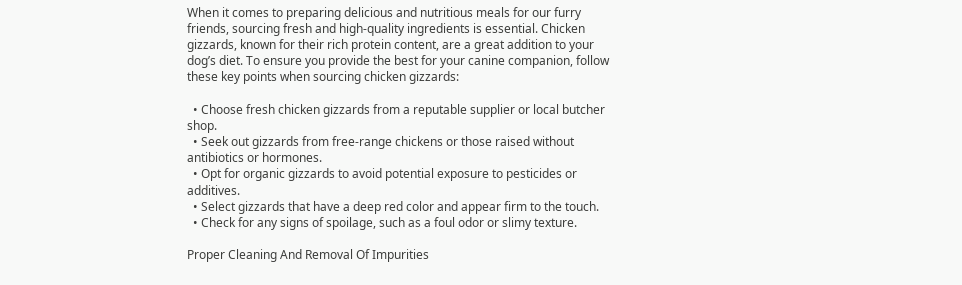When it comes to preparing delicious and nutritious meals for our furry friends, sourcing fresh and high-quality ingredients is essential. Chicken gizzards, known for their rich protein content, are a great addition to your dog’s diet. To ensure you provide the best for your canine companion, follow these key points when sourcing chicken gizzards:

  • Choose fresh chicken gizzards from a reputable supplier or local butcher shop.
  • Seek out gizzards from free-range chickens or those raised without antibiotics or hormones.
  • Opt for organic gizzards to avoid potential exposure to pesticides or additives.
  • Select gizzards that have a deep red color and appear firm to the touch.
  • Check for any signs of spoilage, such as a foul odor or slimy texture.

Proper Cleaning And Removal Of Impurities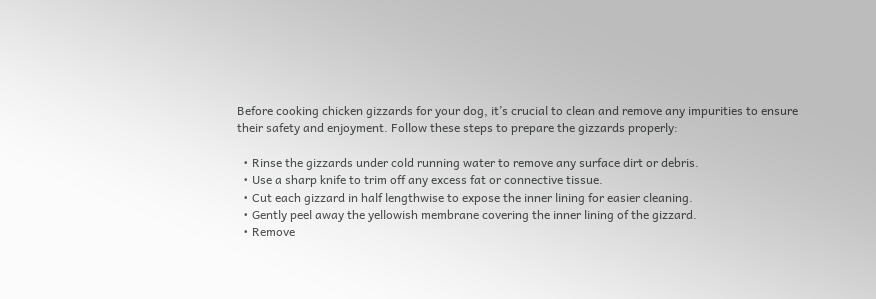Before cooking chicken gizzards for your dog, it’s crucial to clean and remove any impurities to ensure their safety and enjoyment. Follow these steps to prepare the gizzards properly:

  • Rinse the gizzards under cold running water to remove any surface dirt or debris.
  • Use a sharp knife to trim off any excess fat or connective tissue.
  • Cut each gizzard in half lengthwise to expose the inner lining for easier cleaning.
  • Gently peel away the yellowish membrane covering the inner lining of the gizzard.
  • Remove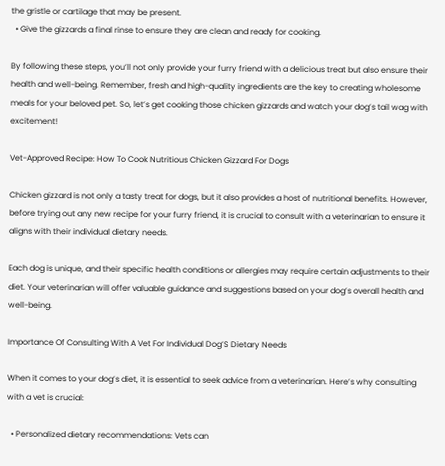the gristle or cartilage that may be present.
  • Give the gizzards a final rinse to ensure they are clean and ready for cooking.

By following these steps, you’ll not only provide your furry friend with a delicious treat but also ensure their health and well-being. Remember, fresh and high-quality ingredients are the key to creating wholesome meals for your beloved pet. So, let’s get cooking those chicken gizzards and watch your dog’s tail wag with excitement!

Vet-Approved Recipe: How To Cook Nutritious Chicken Gizzard For Dogs

Chicken gizzard is not only a tasty treat for dogs, but it also provides a host of nutritional benefits. However, before trying out any new recipe for your furry friend, it is crucial to consult with a veterinarian to ensure it aligns with their individual dietary needs.

Each dog is unique, and their specific health conditions or allergies may require certain adjustments to their diet. Your veterinarian will offer valuable guidance and suggestions based on your dog’s overall health and well-being.

Importance Of Consulting With A Vet For Individual Dog’S Dietary Needs

When it comes to your dog’s diet, it is essential to seek advice from a veterinarian. Here’s why consulting with a vet is crucial:

  • Personalized dietary recommendations: Vets can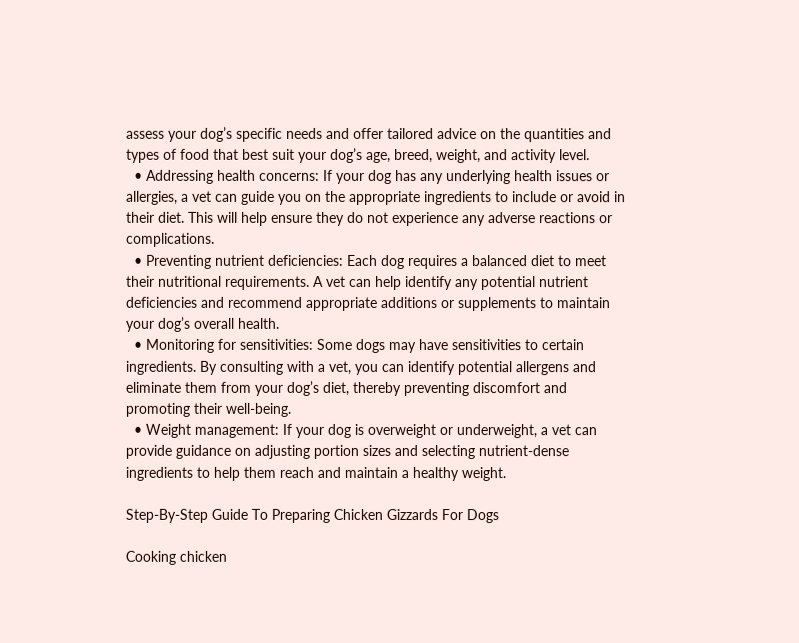assess your dog’s specific needs and offer tailored advice on the quantities and types of food that best suit your dog’s age, breed, weight, and activity level.
  • Addressing health concerns: If your dog has any underlying health issues or allergies, a vet can guide you on the appropriate ingredients to include or avoid in their diet. This will help ensure they do not experience any adverse reactions or complications.
  • Preventing nutrient deficiencies: Each dog requires a balanced diet to meet their nutritional requirements. A vet can help identify any potential nutrient deficiencies and recommend appropriate additions or supplements to maintain your dog’s overall health.
  • Monitoring for sensitivities: Some dogs may have sensitivities to certain ingredients. By consulting with a vet, you can identify potential allergens and eliminate them from your dog’s diet, thereby preventing discomfort and promoting their well-being.
  • Weight management: If your dog is overweight or underweight, a vet can provide guidance on adjusting portion sizes and selecting nutrient-dense ingredients to help them reach and maintain a healthy weight.

Step-By-Step Guide To Preparing Chicken Gizzards For Dogs

Cooking chicken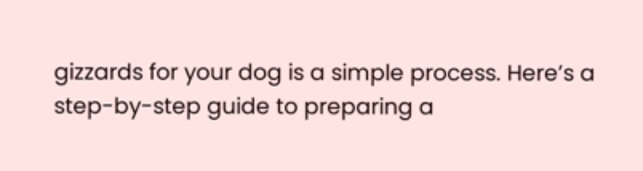gizzards for your dog is a simple process. Here’s a step-by-step guide to preparing a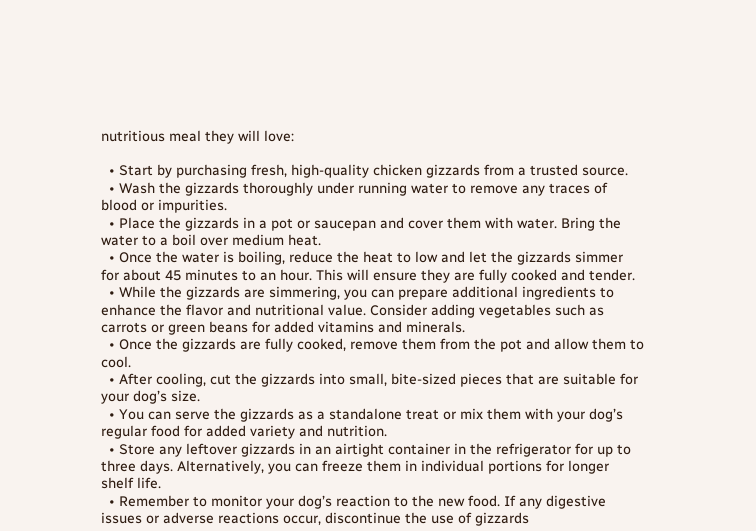nutritious meal they will love:

  • Start by purchasing fresh, high-quality chicken gizzards from a trusted source.
  • Wash the gizzards thoroughly under running water to remove any traces of blood or impurities.
  • Place the gizzards in a pot or saucepan and cover them with water. Bring the water to a boil over medium heat.
  • Once the water is boiling, reduce the heat to low and let the gizzards simmer for about 45 minutes to an hour. This will ensure they are fully cooked and tender.
  • While the gizzards are simmering, you can prepare additional ingredients to enhance the flavor and nutritional value. Consider adding vegetables such as carrots or green beans for added vitamins and minerals.
  • Once the gizzards are fully cooked, remove them from the pot and allow them to cool.
  • After cooling, cut the gizzards into small, bite-sized pieces that are suitable for your dog’s size.
  • You can serve the gizzards as a standalone treat or mix them with your dog’s regular food for added variety and nutrition.
  • Store any leftover gizzards in an airtight container in the refrigerator for up to three days. Alternatively, you can freeze them in individual portions for longer shelf life.
  • Remember to monitor your dog’s reaction to the new food. If any digestive issues or adverse reactions occur, discontinue the use of gizzards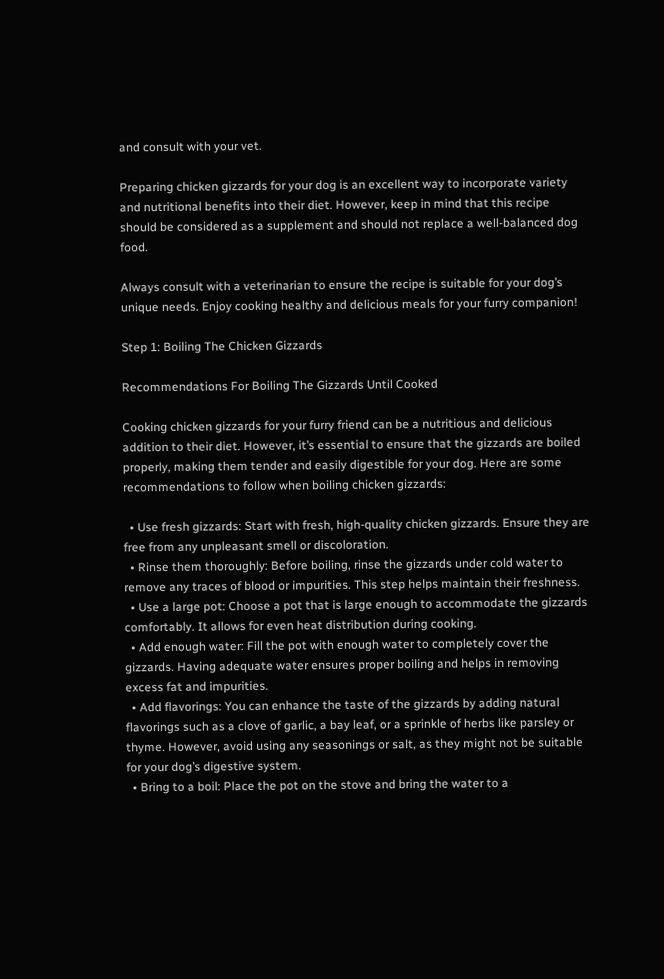and consult with your vet.

Preparing chicken gizzards for your dog is an excellent way to incorporate variety and nutritional benefits into their diet. However, keep in mind that this recipe should be considered as a supplement and should not replace a well-balanced dog food.

Always consult with a veterinarian to ensure the recipe is suitable for your dog’s unique needs. Enjoy cooking healthy and delicious meals for your furry companion!

Step 1: Boiling The Chicken Gizzards

Recommendations For Boiling The Gizzards Until Cooked

Cooking chicken gizzards for your furry friend can be a nutritious and delicious addition to their diet. However, it’s essential to ensure that the gizzards are boiled properly, making them tender and easily digestible for your dog. Here are some recommendations to follow when boiling chicken gizzards:

  • Use fresh gizzards: Start with fresh, high-quality chicken gizzards. Ensure they are free from any unpleasant smell or discoloration.
  • Rinse them thoroughly: Before boiling, rinse the gizzards under cold water to remove any traces of blood or impurities. This step helps maintain their freshness.
  • Use a large pot: Choose a pot that is large enough to accommodate the gizzards comfortably. It allows for even heat distribution during cooking.
  • Add enough water: Fill the pot with enough water to completely cover the gizzards. Having adequate water ensures proper boiling and helps in removing excess fat and impurities.
  • Add flavorings: You can enhance the taste of the gizzards by adding natural flavorings such as a clove of garlic, a bay leaf, or a sprinkle of herbs like parsley or thyme. However, avoid using any seasonings or salt, as they might not be suitable for your dog’s digestive system.
  • Bring to a boil: Place the pot on the stove and bring the water to a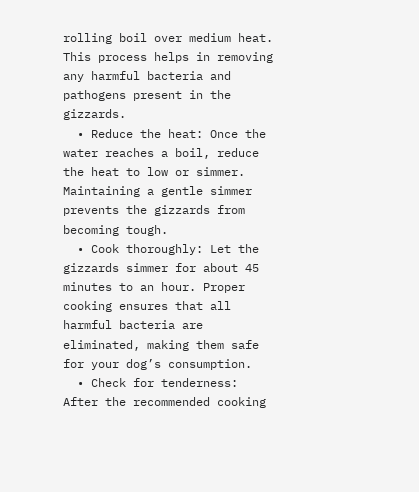rolling boil over medium heat. This process helps in removing any harmful bacteria and pathogens present in the gizzards.
  • Reduce the heat: Once the water reaches a boil, reduce the heat to low or simmer. Maintaining a gentle simmer prevents the gizzards from becoming tough.
  • Cook thoroughly: Let the gizzards simmer for about 45 minutes to an hour. Proper cooking ensures that all harmful bacteria are eliminated, making them safe for your dog’s consumption.
  • Check for tenderness: After the recommended cooking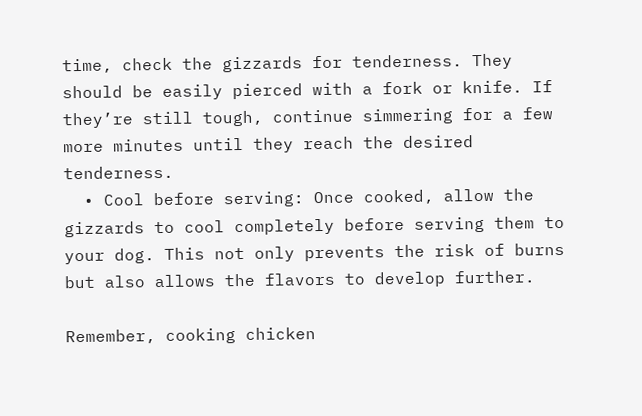time, check the gizzards for tenderness. They should be easily pierced with a fork or knife. If they’re still tough, continue simmering for a few more minutes until they reach the desired tenderness.
  • Cool before serving: Once cooked, allow the gizzards to cool completely before serving them to your dog. This not only prevents the risk of burns but also allows the flavors to develop further.

Remember, cooking chicken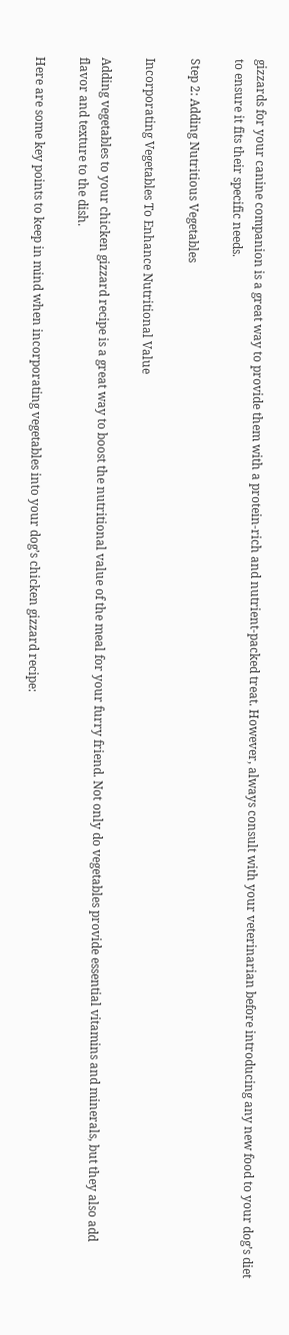gizzards for your canine companion is a great way to provide them with a protein-rich and nutrient-packed treat. However, always consult with your veterinarian before introducing any new food to your dog’s diet to ensure it fits their specific needs.

Step 2: Adding Nutritious Vegetables

Incorporating Vegetables To Enhance Nutritional Value

Adding vegetables to your chicken gizzard recipe is a great way to boost the nutritional value of the meal for your furry friend. Not only do vegetables provide essential vitamins and minerals, but they also add flavor and texture to the dish.

Here are some key points to keep in mind when incorporating vegetables into your dog’s chicken gizzard recipe: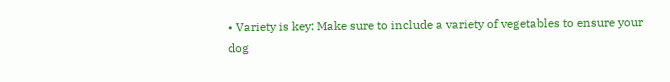• Variety is key: Make sure to include a variety of vegetables to ensure your dog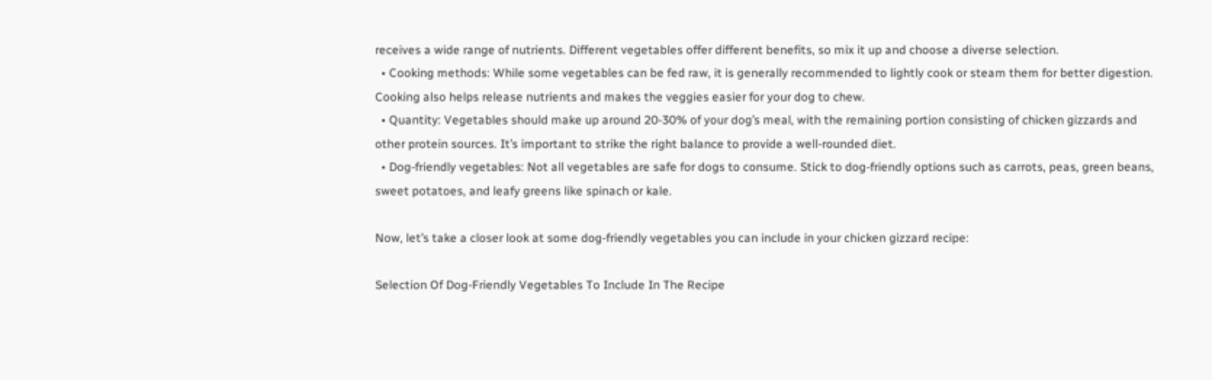receives a wide range of nutrients. Different vegetables offer different benefits, so mix it up and choose a diverse selection.
  • Cooking methods: While some vegetables can be fed raw, it is generally recommended to lightly cook or steam them for better digestion. Cooking also helps release nutrients and makes the veggies easier for your dog to chew.
  • Quantity: Vegetables should make up around 20-30% of your dog’s meal, with the remaining portion consisting of chicken gizzards and other protein sources. It’s important to strike the right balance to provide a well-rounded diet.
  • Dog-friendly vegetables: Not all vegetables are safe for dogs to consume. Stick to dog-friendly options such as carrots, peas, green beans, sweet potatoes, and leafy greens like spinach or kale.

Now, let’s take a closer look at some dog-friendly vegetables you can include in your chicken gizzard recipe:

Selection Of Dog-Friendly Vegetables To Include In The Recipe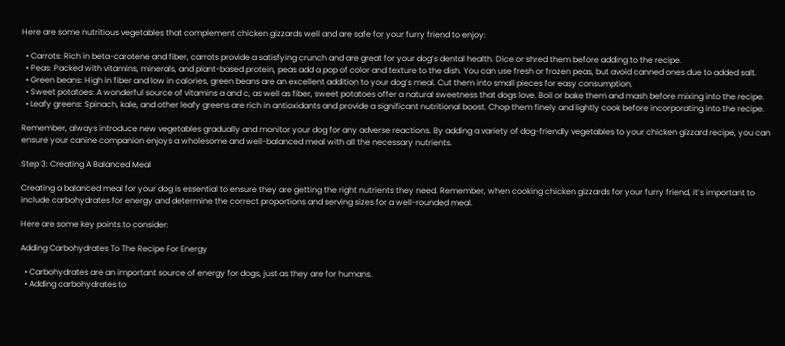Here are some nutritious vegetables that complement chicken gizzards well and are safe for your furry friend to enjoy:

  • Carrots: Rich in beta-carotene and fiber, carrots provide a satisfying crunch and are great for your dog’s dental health. Dice or shred them before adding to the recipe.
  • Peas: Packed with vitamins, minerals, and plant-based protein, peas add a pop of color and texture to the dish. You can use fresh or frozen peas, but avoid canned ones due to added salt.
  • Green beans: High in fiber and low in calories, green beans are an excellent addition to your dog’s meal. Cut them into small pieces for easy consumption.
  • Sweet potatoes: A wonderful source of vitamins a and c, as well as fiber, sweet potatoes offer a natural sweetness that dogs love. Boil or bake them and mash before mixing into the recipe.
  • Leafy greens: Spinach, kale, and other leafy greens are rich in antioxidants and provide a significant nutritional boost. Chop them finely and lightly cook before incorporating into the recipe.

Remember, always introduce new vegetables gradually and monitor your dog for any adverse reactions. By adding a variety of dog-friendly vegetables to your chicken gizzard recipe, you can ensure your canine companion enjoys a wholesome and well-balanced meal with all the necessary nutrients.

Step 3: Creating A Balanced Meal

Creating a balanced meal for your dog is essential to ensure they are getting the right nutrients they need. Remember, when cooking chicken gizzards for your furry friend, it’s important to include carbohydrates for energy and determine the correct proportions and serving sizes for a well-rounded meal.

Here are some key points to consider:

Adding Carbohydrates To The Recipe For Energy

  • Carbohydrates are an important source of energy for dogs, just as they are for humans.
  • Adding carbohydrates to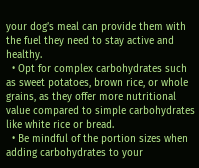your dog’s meal can provide them with the fuel they need to stay active and healthy.
  • Opt for complex carbohydrates such as sweet potatoes, brown rice, or whole grains, as they offer more nutritional value compared to simple carbohydrates like white rice or bread.
  • Be mindful of the portion sizes when adding carbohydrates to your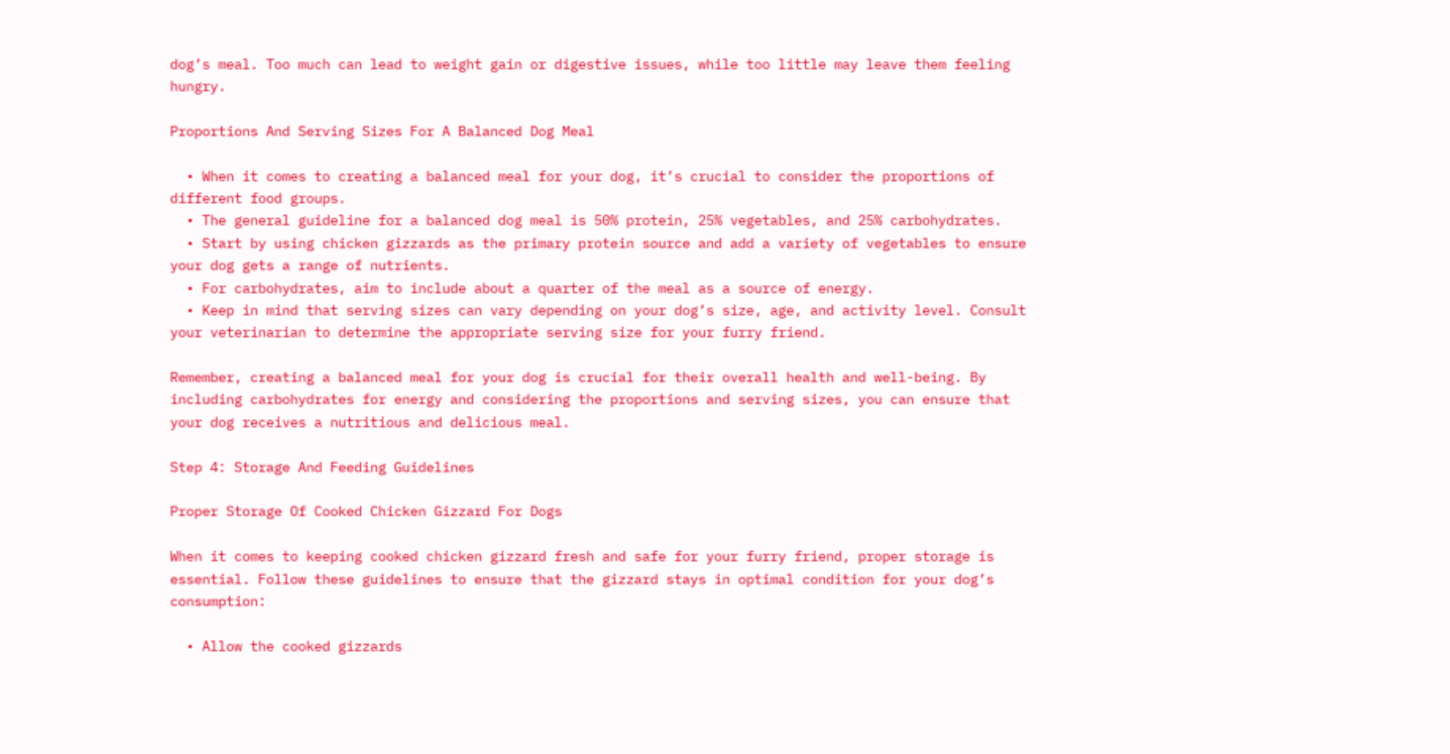dog’s meal. Too much can lead to weight gain or digestive issues, while too little may leave them feeling hungry.

Proportions And Serving Sizes For A Balanced Dog Meal

  • When it comes to creating a balanced meal for your dog, it’s crucial to consider the proportions of different food groups.
  • The general guideline for a balanced dog meal is 50% protein, 25% vegetables, and 25% carbohydrates.
  • Start by using chicken gizzards as the primary protein source and add a variety of vegetables to ensure your dog gets a range of nutrients.
  • For carbohydrates, aim to include about a quarter of the meal as a source of energy.
  • Keep in mind that serving sizes can vary depending on your dog’s size, age, and activity level. Consult your veterinarian to determine the appropriate serving size for your furry friend.

Remember, creating a balanced meal for your dog is crucial for their overall health and well-being. By including carbohydrates for energy and considering the proportions and serving sizes, you can ensure that your dog receives a nutritious and delicious meal.

Step 4: Storage And Feeding Guidelines

Proper Storage Of Cooked Chicken Gizzard For Dogs

When it comes to keeping cooked chicken gizzard fresh and safe for your furry friend, proper storage is essential. Follow these guidelines to ensure that the gizzard stays in optimal condition for your dog’s consumption:

  • Allow the cooked gizzards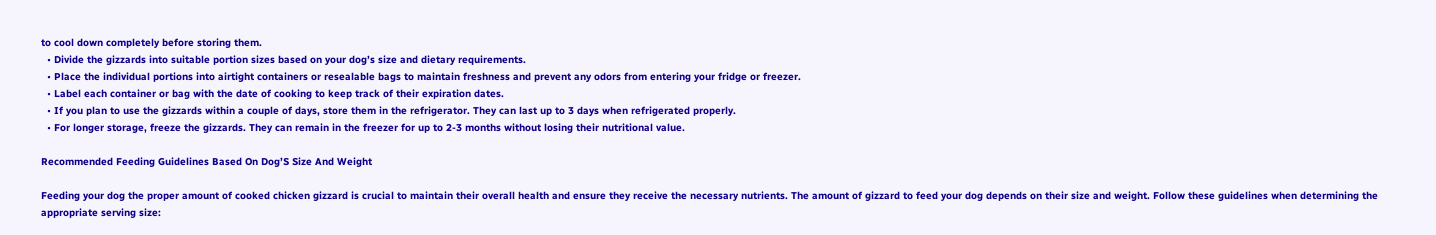to cool down completely before storing them.
  • Divide the gizzards into suitable portion sizes based on your dog’s size and dietary requirements.
  • Place the individual portions into airtight containers or resealable bags to maintain freshness and prevent any odors from entering your fridge or freezer.
  • Label each container or bag with the date of cooking to keep track of their expiration dates.
  • If you plan to use the gizzards within a couple of days, store them in the refrigerator. They can last up to 3 days when refrigerated properly.
  • For longer storage, freeze the gizzards. They can remain in the freezer for up to 2-3 months without losing their nutritional value.

Recommended Feeding Guidelines Based On Dog’S Size And Weight

Feeding your dog the proper amount of cooked chicken gizzard is crucial to maintain their overall health and ensure they receive the necessary nutrients. The amount of gizzard to feed your dog depends on their size and weight. Follow these guidelines when determining the appropriate serving size: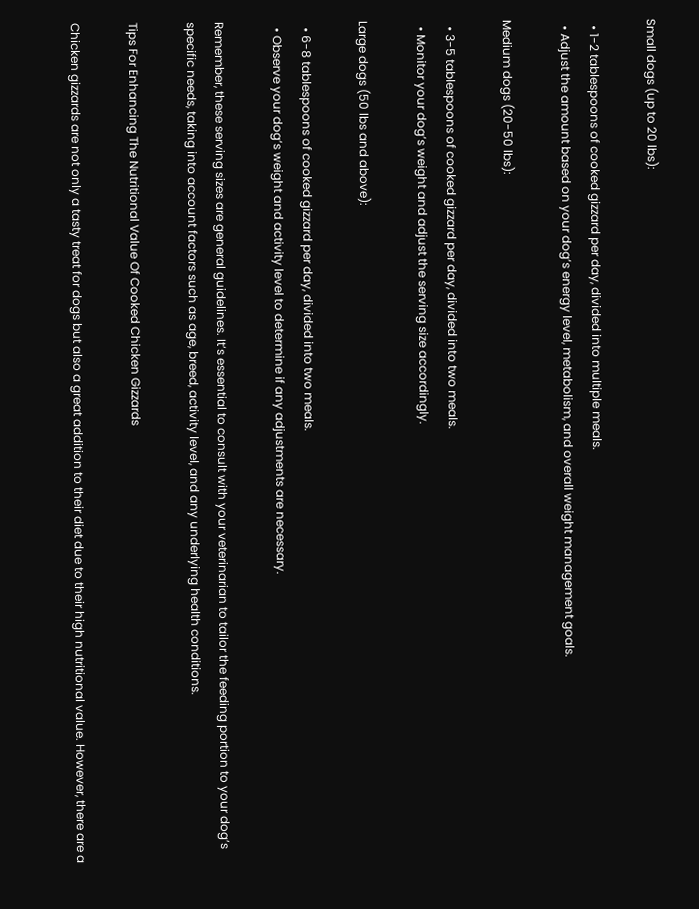Small dogs (up to 20 lbs):

  • 1-2 tablespoons of cooked gizzard per day, divided into multiple meals.
  • Adjust the amount based on your dog’s energy level, metabolism, and overall weight management goals.

Medium dogs (20-50 lbs):

  • 3-5 tablespoons of cooked gizzard per day, divided into two meals.
  • Monitor your dog’s weight and adjust the serving size accordingly.

Large dogs (50 lbs and above):

  • 6-8 tablespoons of cooked gizzard per day, divided into two meals.
  • Observe your dog’s weight and activity level to determine if any adjustments are necessary.

Remember, these serving sizes are general guidelines. It’s essential to consult with your veterinarian to tailor the feeding portion to your dog’s specific needs, taking into account factors such as age, breed, activity level, and any underlying health conditions.

Tips For Enhancing The Nutritional Value Of Cooked Chicken Gizzards

Chicken gizzards are not only a tasty treat for dogs but also a great addition to their diet due to their high nutritional value. However, there are a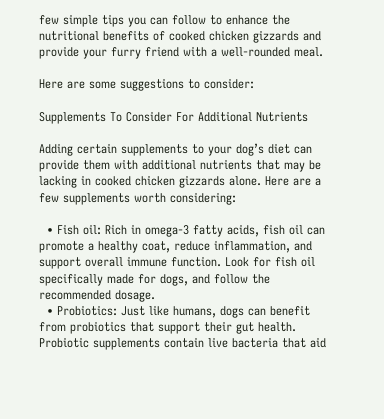few simple tips you can follow to enhance the nutritional benefits of cooked chicken gizzards and provide your furry friend with a well-rounded meal.

Here are some suggestions to consider:

Supplements To Consider For Additional Nutrients

Adding certain supplements to your dog’s diet can provide them with additional nutrients that may be lacking in cooked chicken gizzards alone. Here are a few supplements worth considering:

  • Fish oil: Rich in omega-3 fatty acids, fish oil can promote a healthy coat, reduce inflammation, and support overall immune function. Look for fish oil specifically made for dogs, and follow the recommended dosage.
  • Probiotics: Just like humans, dogs can benefit from probiotics that support their gut health. Probiotic supplements contain live bacteria that aid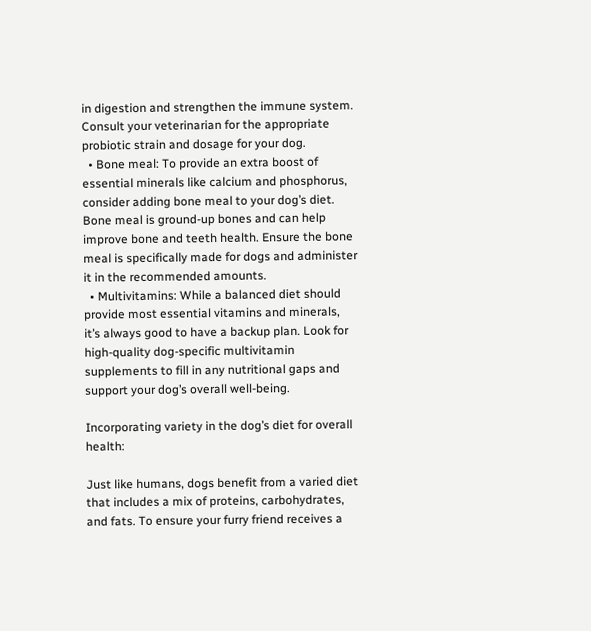in digestion and strengthen the immune system. Consult your veterinarian for the appropriate probiotic strain and dosage for your dog.
  • Bone meal: To provide an extra boost of essential minerals like calcium and phosphorus, consider adding bone meal to your dog’s diet. Bone meal is ground-up bones and can help improve bone and teeth health. Ensure the bone meal is specifically made for dogs and administer it in the recommended amounts.
  • Multivitamins: While a balanced diet should provide most essential vitamins and minerals, it’s always good to have a backup plan. Look for high-quality dog-specific multivitamin supplements to fill in any nutritional gaps and support your dog’s overall well-being.

Incorporating variety in the dog’s diet for overall health:

Just like humans, dogs benefit from a varied diet that includes a mix of proteins, carbohydrates, and fats. To ensure your furry friend receives a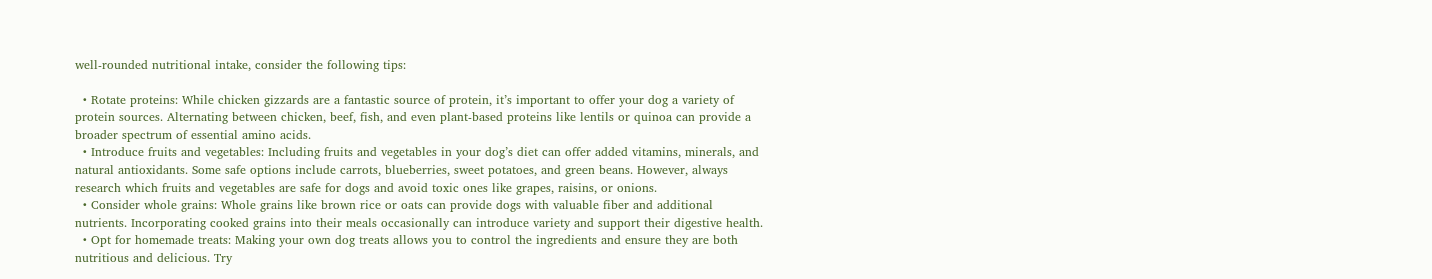well-rounded nutritional intake, consider the following tips:

  • Rotate proteins: While chicken gizzards are a fantastic source of protein, it’s important to offer your dog a variety of protein sources. Alternating between chicken, beef, fish, and even plant-based proteins like lentils or quinoa can provide a broader spectrum of essential amino acids.
  • Introduce fruits and vegetables: Including fruits and vegetables in your dog’s diet can offer added vitamins, minerals, and natural antioxidants. Some safe options include carrots, blueberries, sweet potatoes, and green beans. However, always research which fruits and vegetables are safe for dogs and avoid toxic ones like grapes, raisins, or onions.
  • Consider whole grains: Whole grains like brown rice or oats can provide dogs with valuable fiber and additional nutrients. Incorporating cooked grains into their meals occasionally can introduce variety and support their digestive health.
  • Opt for homemade treats: Making your own dog treats allows you to control the ingredients and ensure they are both nutritious and delicious. Try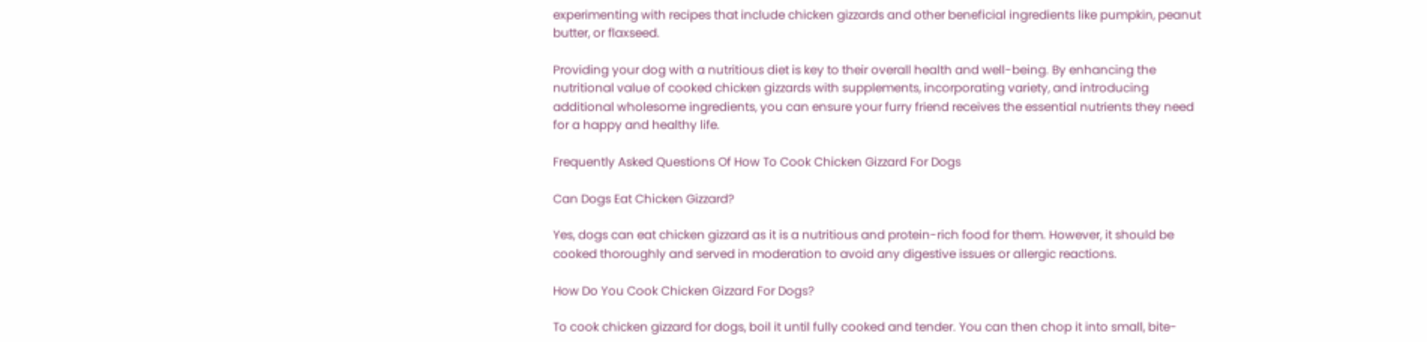experimenting with recipes that include chicken gizzards and other beneficial ingredients like pumpkin, peanut butter, or flaxseed.

Providing your dog with a nutritious diet is key to their overall health and well-being. By enhancing the nutritional value of cooked chicken gizzards with supplements, incorporating variety, and introducing additional wholesome ingredients, you can ensure your furry friend receives the essential nutrients they need for a happy and healthy life.

Frequently Asked Questions Of How To Cook Chicken Gizzard For Dogs

Can Dogs Eat Chicken Gizzard?

Yes, dogs can eat chicken gizzard as it is a nutritious and protein-rich food for them. However, it should be cooked thoroughly and served in moderation to avoid any digestive issues or allergic reactions.

How Do You Cook Chicken Gizzard For Dogs?

To cook chicken gizzard for dogs, boil it until fully cooked and tender. You can then chop it into small, bite-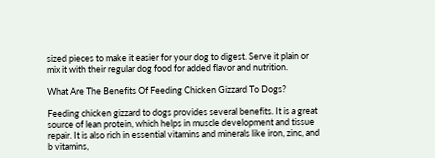sized pieces to make it easier for your dog to digest. Serve it plain or mix it with their regular dog food for added flavor and nutrition.

What Are The Benefits Of Feeding Chicken Gizzard To Dogs?

Feeding chicken gizzard to dogs provides several benefits. It is a great source of lean protein, which helps in muscle development and tissue repair. It is also rich in essential vitamins and minerals like iron, zinc, and b vitamins,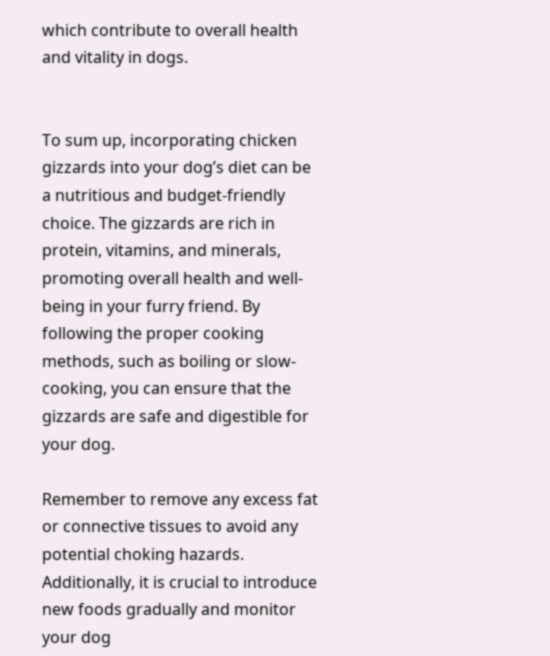which contribute to overall health and vitality in dogs.


To sum up, incorporating chicken gizzards into your dog’s diet can be a nutritious and budget-friendly choice. The gizzards are rich in protein, vitamins, and minerals, promoting overall health and well-being in your furry friend. By following the proper cooking methods, such as boiling or slow-cooking, you can ensure that the gizzards are safe and digestible for your dog.

Remember to remove any excess fat or connective tissues to avoid any potential choking hazards. Additionally, it is crucial to introduce new foods gradually and monitor your dog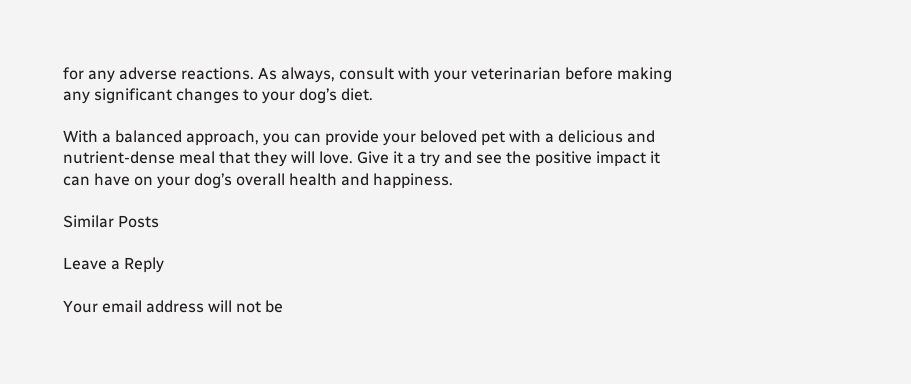for any adverse reactions. As always, consult with your veterinarian before making any significant changes to your dog’s diet.

With a balanced approach, you can provide your beloved pet with a delicious and nutrient-dense meal that they will love. Give it a try and see the positive impact it can have on your dog’s overall health and happiness.

Similar Posts

Leave a Reply

Your email address will not be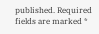published. Required fields are marked *